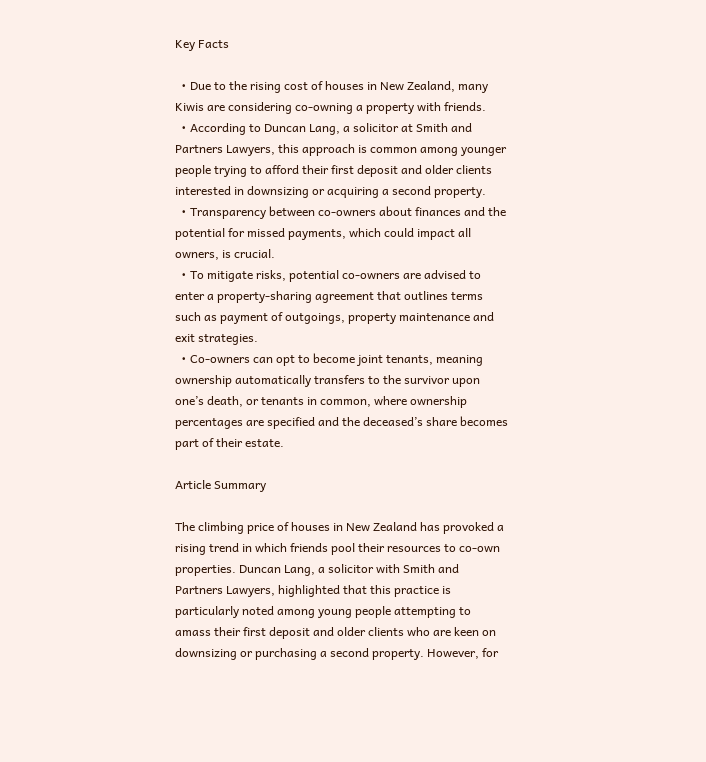Key Facts

  • Due to the rising cost of houses in New Zealand, many Kiwis are considering co-owning a property with friends.
  • According to Duncan Lang, a solicitor at Smith and Partners Lawyers, this approach is common among younger people trying to afford their first deposit and older clients interested in downsizing or acquiring a second property.
  • Transparency between co-owners about finances and the potential for missed payments, which could impact all owners, is crucial.
  • To mitigate risks, potential co-owners are advised to enter a property-sharing agreement that outlines terms such as payment of outgoings, property maintenance and exit strategies.
  • Co-owners can opt to become joint tenants, meaning ownership automatically transfers to the survivor upon one’s death, or tenants in common, where ownership percentages are specified and the deceased’s share becomes part of their estate.

Article Summary

The climbing price of houses in New Zealand has provoked a rising trend in which friends pool their resources to co-own properties. Duncan Lang, a solicitor with Smith and Partners Lawyers, highlighted that this practice is particularly noted among young people attempting to amass their first deposit and older clients who are keen on downsizing or purchasing a second property. However, for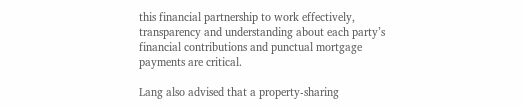this financial partnership to work effectively, transparency and understanding about each party’s financial contributions and punctual mortgage payments are critical.

Lang also advised that a property-sharing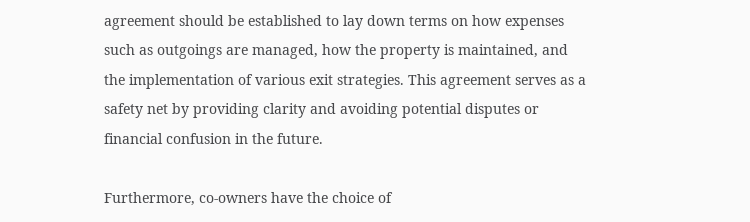agreement should be established to lay down terms on how expenses such as outgoings are managed, how the property is maintained, and the implementation of various exit strategies. This agreement serves as a safety net by providing clarity and avoiding potential disputes or financial confusion in the future.

Furthermore, co-owners have the choice of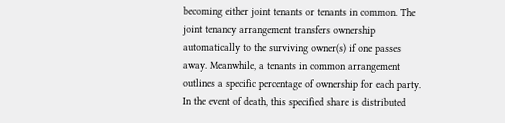becoming either joint tenants or tenants in common. The joint tenancy arrangement transfers ownership automatically to the surviving owner(s) if one passes away. Meanwhile, a tenants in common arrangement outlines a specific percentage of ownership for each party. In the event of death, this specified share is distributed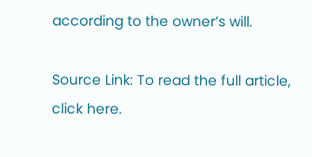according to the owner’s will.

Source Link: To read the full article, click here.